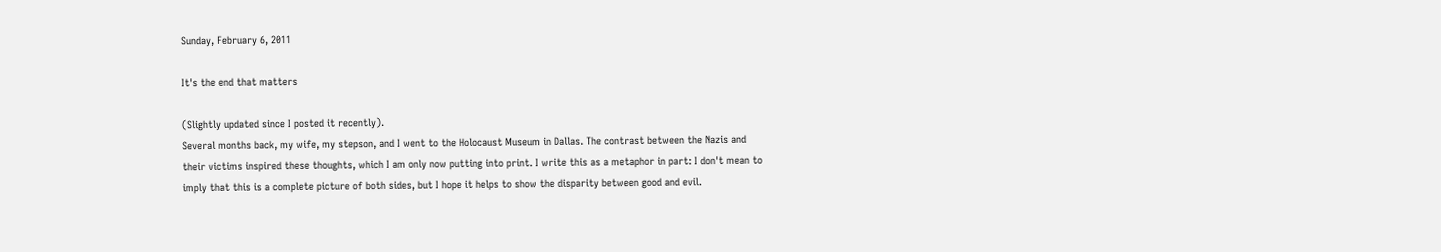Sunday, February 6, 2011

It's the end that matters

(Slightly updated since I posted it recently).
Several months back, my wife, my stepson, and I went to the Holocaust Museum in Dallas. The contrast between the Nazis and their victims inspired these thoughts, which I am only now putting into print. I write this as a metaphor in part: I don't mean to imply that this is a complete picture of both sides, but I hope it helps to show the disparity between good and evil.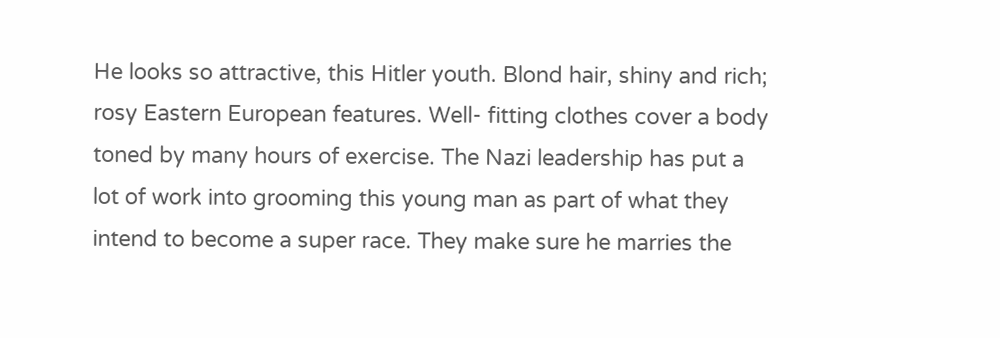He looks so attractive, this Hitler youth. Blond hair, shiny and rich; rosy Eastern European features. Well- fitting clothes cover a body toned by many hours of exercise. The Nazi leadership has put a lot of work into grooming this young man as part of what they intend to become a super race. They make sure he marries the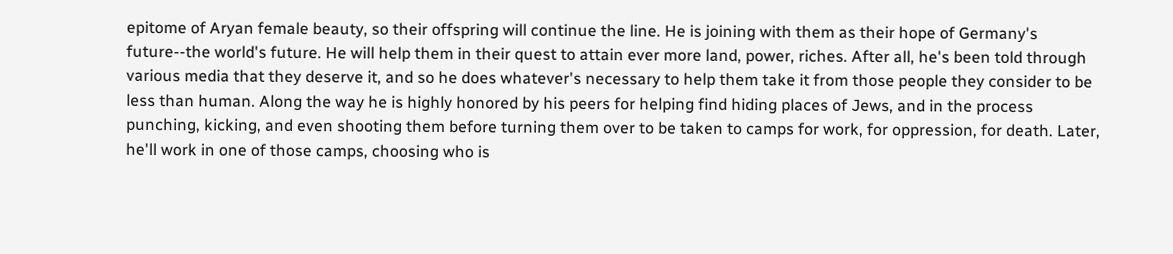epitome of Aryan female beauty, so their offspring will continue the line. He is joining with them as their hope of Germany's future--the world's future. He will help them in their quest to attain ever more land, power, riches. After all, he's been told through various media that they deserve it, and so he does whatever's necessary to help them take it from those people they consider to be less than human. Along the way he is highly honored by his peers for helping find hiding places of Jews, and in the process punching, kicking, and even shooting them before turning them over to be taken to camps for work, for oppression, for death. Later, he'll work in one of those camps, choosing who is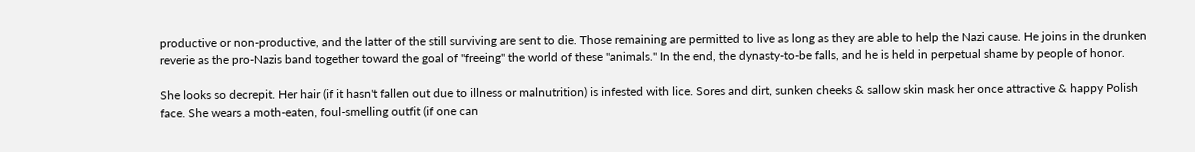productive or non-productive, and the latter of the still surviving are sent to die. Those remaining are permitted to live as long as they are able to help the Nazi cause. He joins in the drunken reverie as the pro-Nazis band together toward the goal of "freeing" the world of these "animals." In the end, the dynasty-to-be falls, and he is held in perpetual shame by people of honor.

She looks so decrepit. Her hair (if it hasn't fallen out due to illness or malnutrition) is infested with lice. Sores and dirt, sunken cheeks & sallow skin mask her once attractive & happy Polish face. She wears a moth-eaten, foul-smelling outfit (if one can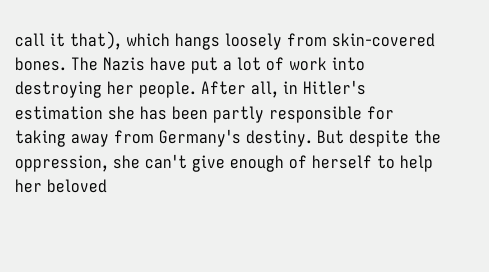call it that), which hangs loosely from skin-covered bones. The Nazis have put a lot of work into destroying her people. After all, in Hitler's estimation she has been partly responsible for taking away from Germany's destiny. But despite the oppression, she can't give enough of herself to help her beloved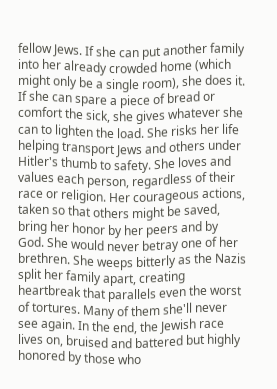fellow Jews. If she can put another family into her already crowded home (which might only be a single room), she does it. If she can spare a piece of bread or comfort the sick, she gives whatever she can to lighten the load. She risks her life helping transport Jews and others under Hitler's thumb to safety. She loves and values each person, regardless of their race or religion. Her courageous actions, taken so that others might be saved, bring her honor by her peers and by God. She would never betray one of her brethren. She weeps bitterly as the Nazis split her family apart, creating heartbreak that parallels even the worst of tortures. Many of them she'll never see again. In the end, the Jewish race lives on, bruised and battered but highly honored by those who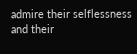admire their selflessness and their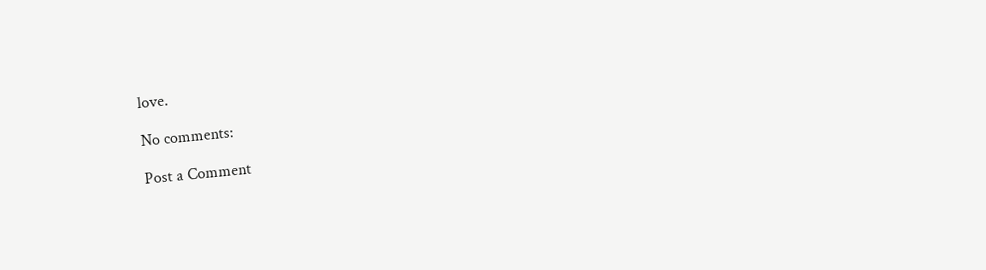love.

No comments:

Post a Comment